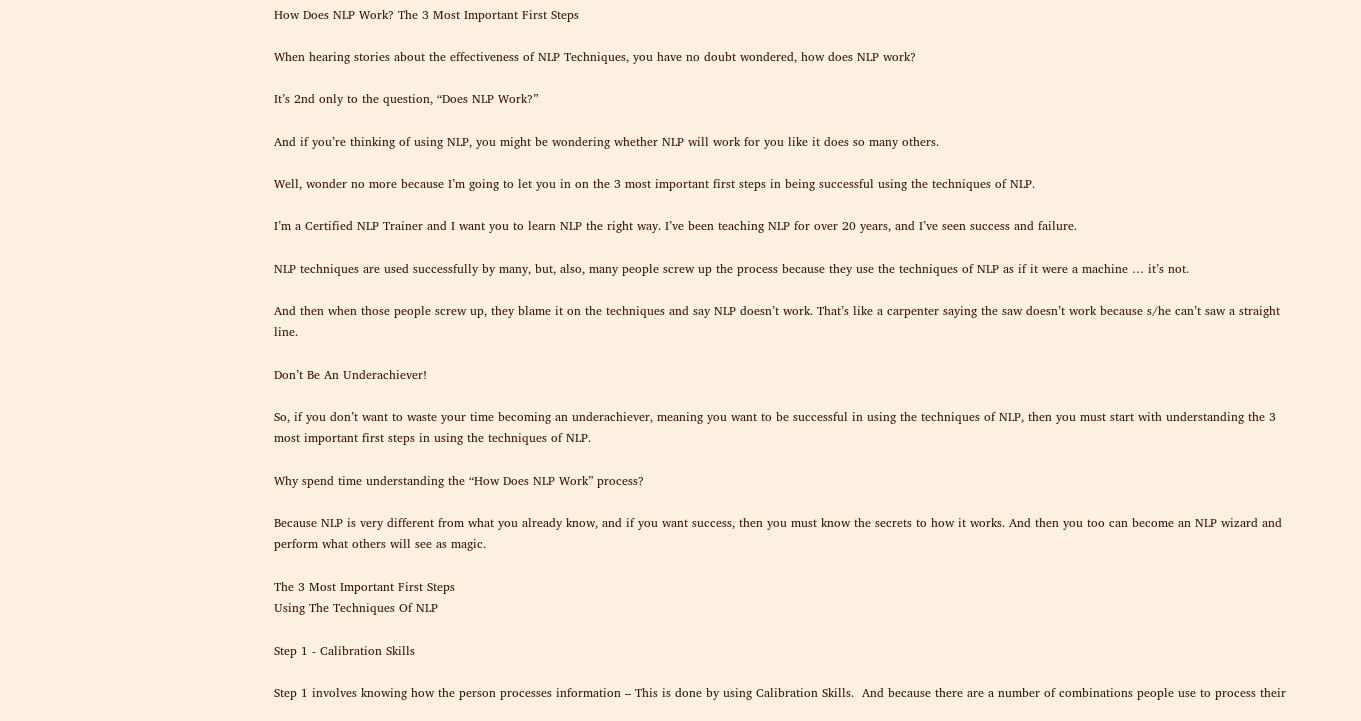How Does NLP Work? The 3 Most Important First Steps

When hearing stories about the effectiveness of NLP Techniques, you have no doubt wondered, how does NLP work?

It’s 2nd only to the question, “Does NLP Work?”

And if you’re thinking of using NLP, you might be wondering whether NLP will work for you like it does so many others.

Well, wonder no more because I’m going to let you in on the 3 most important first steps in being successful using the techniques of NLP.

I’m a Certified NLP Trainer and I want you to learn NLP the right way. I’ve been teaching NLP for over 20 years, and I’ve seen success and failure.

NLP techniques are used successfully by many, but, also, many people screw up the process because they use the techniques of NLP as if it were a machine … it’s not.

And then when those people screw up, they blame it on the techniques and say NLP doesn’t work. That’s like a carpenter saying the saw doesn’t work because s/he can’t saw a straight line.

Don’t Be An Underachiever!

So, if you don’t want to waste your time becoming an underachiever, meaning you want to be successful in using the techniques of NLP, then you must start with understanding the 3 most important first steps in using the techniques of NLP.

Why spend time understanding the “How Does NLP Work” process?

Because NLP is very different from what you already know, and if you want success, then you must know the secrets to how it works. And then you too can become an NLP wizard and perform what others will see as magic.

The 3 Most Important First Steps
Using The Techniques Of NLP

Step 1 - Calibration Skills

Step 1 involves knowing how the person processes information – This is done by using Calibration Skills.  And because there are a number of combinations people use to process their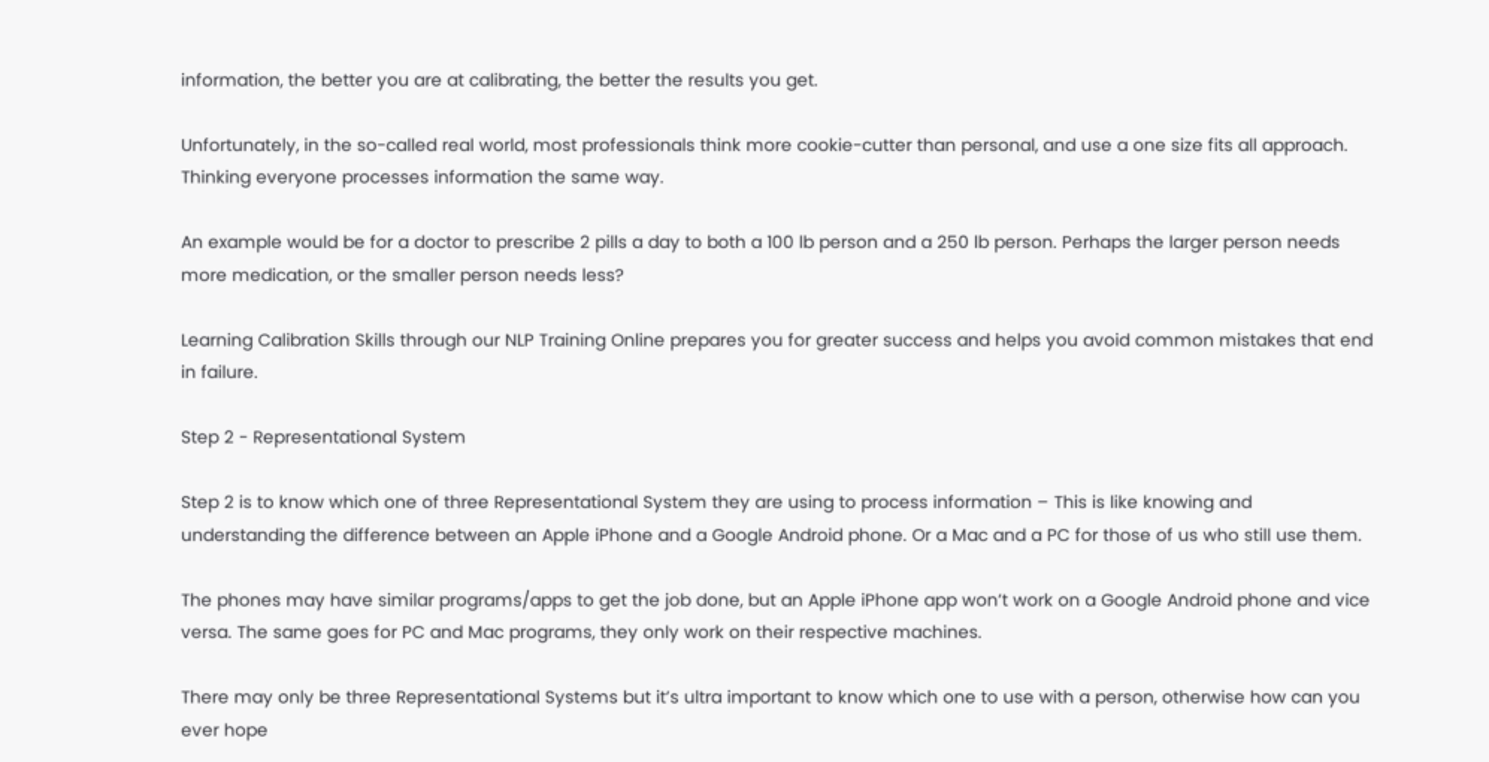information, the better you are at calibrating, the better the results you get.

Unfortunately, in the so-called real world, most professionals think more cookie-cutter than personal, and use a one size fits all approach. Thinking everyone processes information the same way.

An example would be for a doctor to prescribe 2 pills a day to both a 100 lb person and a 250 lb person. Perhaps the larger person needs more medication, or the smaller person needs less?

Learning Calibration Skills through our NLP Training Online prepares you for greater success and helps you avoid common mistakes that end in failure.

Step 2 - Representational System

Step 2 is to know which one of three Representational System they are using to process information – This is like knowing and understanding the difference between an Apple iPhone and a Google Android phone. Or a Mac and a PC for those of us who still use them.

The phones may have similar programs/apps to get the job done, but an Apple iPhone app won’t work on a Google Android phone and vice versa. The same goes for PC and Mac programs, they only work on their respective machines.

There may only be three Representational Systems but it’s ultra important to know which one to use with a person, otherwise how can you ever hope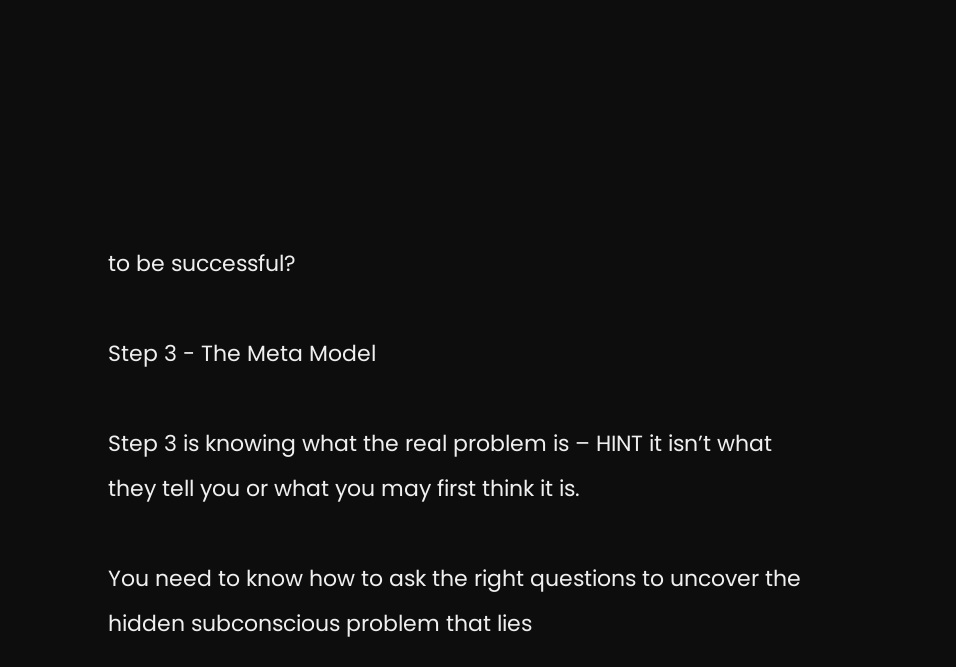to be successful?

Step 3 - The Meta Model

Step 3 is knowing what the real problem is – HINT it isn’t what they tell you or what you may first think it is.

You need to know how to ask the right questions to uncover the hidden subconscious problem that lies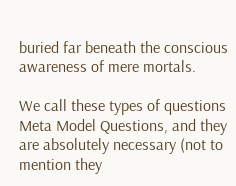buried far beneath the conscious awareness of mere mortals.

We call these types of questions Meta Model Questions, and they are absolutely necessary (not to mention they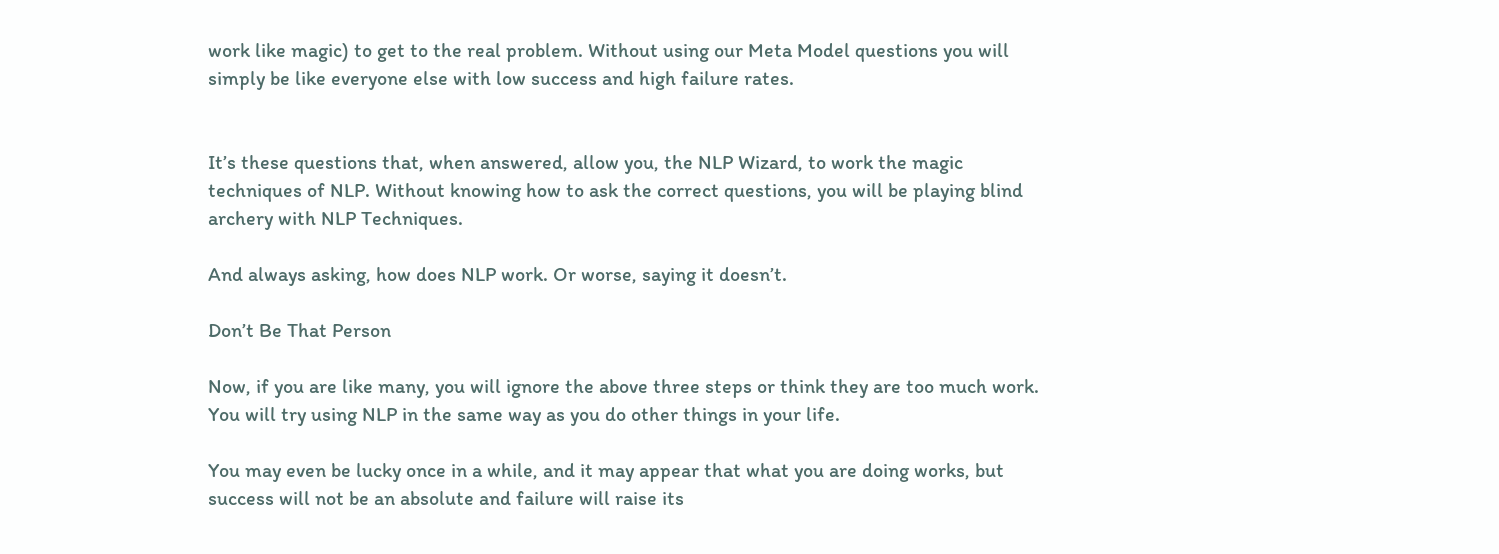work like magic) to get to the real problem. Without using our Meta Model questions you will simply be like everyone else with low success and high failure rates.


It’s these questions that, when answered, allow you, the NLP Wizard, to work the magic techniques of NLP. Without knowing how to ask the correct questions, you will be playing blind archery with NLP Techniques.

And always asking, how does NLP work. Or worse, saying it doesn’t.

Don’t Be That Person

Now, if you are like many, you will ignore the above three steps or think they are too much work. You will try using NLP in the same way as you do other things in your life.

You may even be lucky once in a while, and it may appear that what you are doing works, but success will not be an absolute and failure will raise its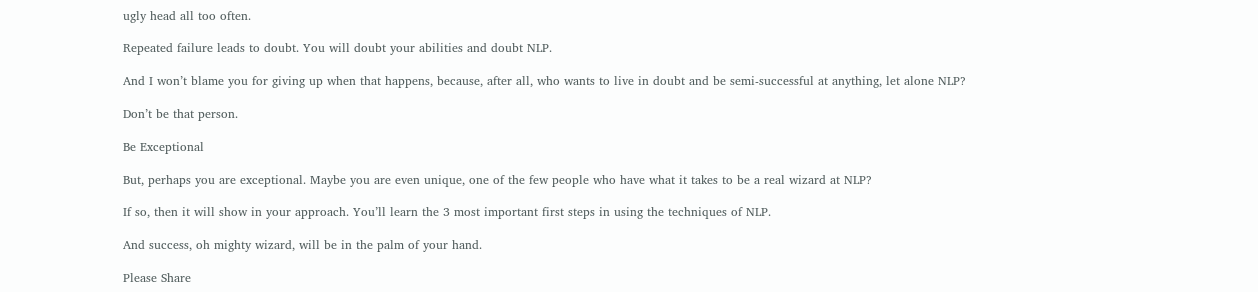ugly head all too often.

Repeated failure leads to doubt. You will doubt your abilities and doubt NLP.

And I won’t blame you for giving up when that happens, because, after all, who wants to live in doubt and be semi-successful at anything, let alone NLP?

Don’t be that person.

Be Exceptional

But, perhaps you are exceptional. Maybe you are even unique, one of the few people who have what it takes to be a real wizard at NLP?

If so, then it will show in your approach. You’ll learn the 3 most important first steps in using the techniques of NLP.

And success, oh mighty wizard, will be in the palm of your hand.

Please Share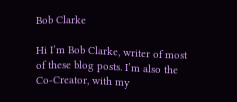Bob Clarke

Hi I’m Bob Clarke, writer of most of these blog posts. I’m also the Co-Creator, with my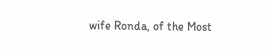wife Ronda, of the Most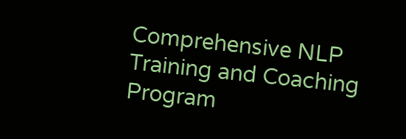Comprehensive NLP Training and Coaching Program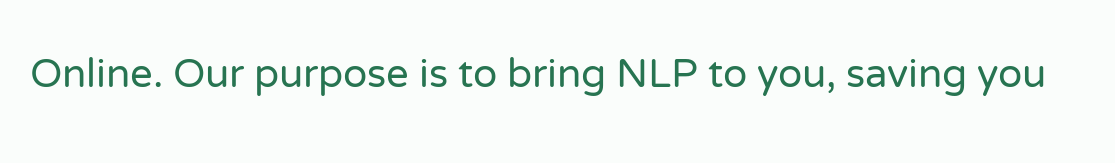Online. Our purpose is to bring NLP to you, saving you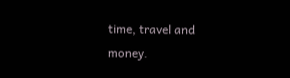time, travel and money.